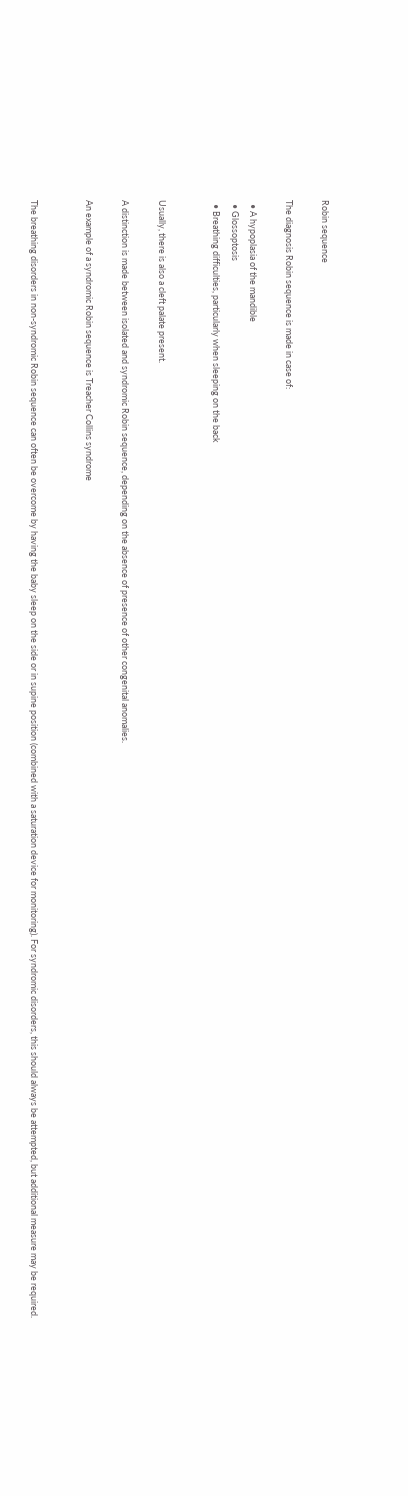Robin sequence

The diagnosis Robin sequence is made in case of:

  • A hypoplasia of the mandible
  • Glossoptosis
  • Breathing difficulties, particularly when sleeping on the back


Usually, there is also a cleft palate present.

A distinction is made between isolated and syndromic Robin sequence, depending on the absence of presence of other congenital anomalies.

An example of a syndromic Robin sequence is Treacher Collins syndrome


The breathing disorders in non-syndromic Robin sequence can often be overcome by having the baby sleep on the side or in supine position (combined with a saturation device for monitoring). For syndromic disorders, this should always be attempted, but additional measure may be required.